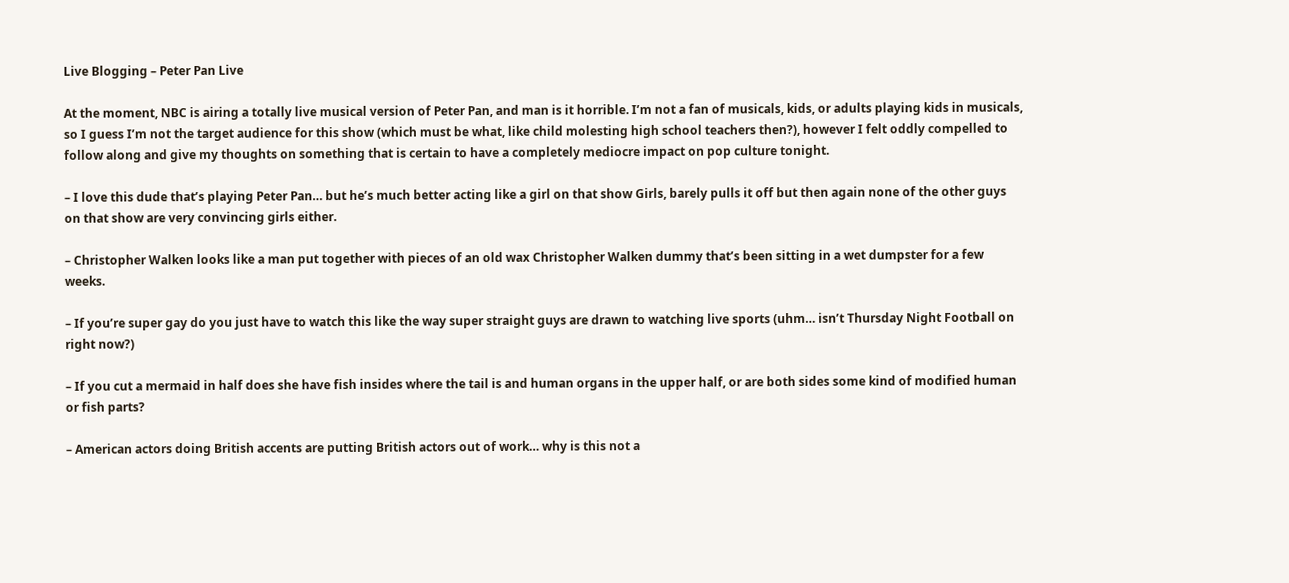Live Blogging – Peter Pan Live

At the moment, NBC is airing a totally live musical version of Peter Pan, and man is it horrible. I’m not a fan of musicals, kids, or adults playing kids in musicals, so I guess I’m not the target audience for this show (which must be what, like child molesting high school teachers then?), however I felt oddly compelled to follow along and give my thoughts on something that is certain to have a completely mediocre impact on pop culture tonight.

– I love this dude that’s playing Peter Pan… but he’s much better acting like a girl on that show Girls, barely pulls it off but then again none of the other guys on that show are very convincing girls either.

– Christopher Walken looks like a man put together with pieces of an old wax Christopher Walken dummy that’s been sitting in a wet dumpster for a few weeks.

– If you’re super gay do you just have to watch this like the way super straight guys are drawn to watching live sports (uhm… isn’t Thursday Night Football on right now?)

– If you cut a mermaid in half does she have fish insides where the tail is and human organs in the upper half, or are both sides some kind of modified human or fish parts?

– American actors doing British accents are putting British actors out of work… why is this not a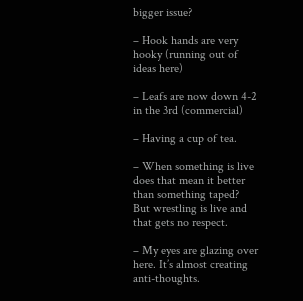bigger issue?

– Hook hands are very hooky (running out of ideas here)

– Leafs are now down 4-2 in the 3rd (commercial)

– Having a cup of tea.

– When something is live does that mean it better than something taped? But wrestling is live and that gets no respect.

– My eyes are glazing over here. It’s almost creating anti-thoughts.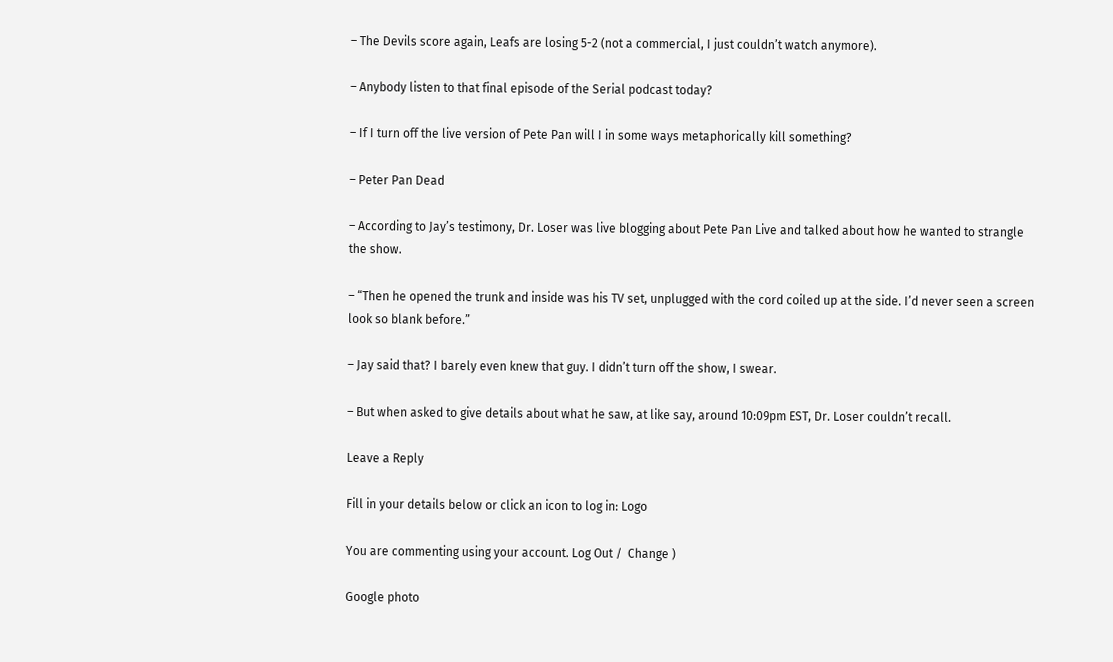– The Devils score again, Leafs are losing 5-2 (not a commercial, I just couldn’t watch anymore).

– Anybody listen to that final episode of the Serial podcast today?

– If I turn off the live version of Pete Pan will I in some ways metaphorically kill something?

– Peter Pan Dead

– According to Jay’s testimony, Dr. Loser was live blogging about Pete Pan Live and talked about how he wanted to strangle the show.

– “Then he opened the trunk and inside was his TV set, unplugged with the cord coiled up at the side. I’d never seen a screen look so blank before.”

– Jay said that? I barely even knew that guy. I didn’t turn off the show, I swear.

– But when asked to give details about what he saw, at like say, around 10:09pm EST, Dr. Loser couldn’t recall.

Leave a Reply

Fill in your details below or click an icon to log in: Logo

You are commenting using your account. Log Out /  Change )

Google photo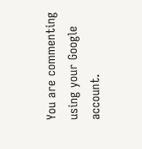You are commenting using your Google account.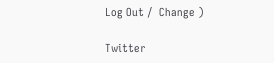Log Out /  Change )

Twitter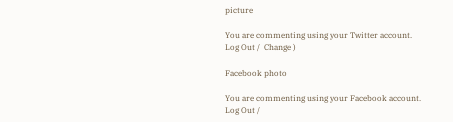picture

You are commenting using your Twitter account. Log Out /  Change )

Facebook photo

You are commenting using your Facebook account. Log Out /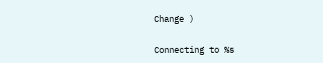Change )

Connecting to %s